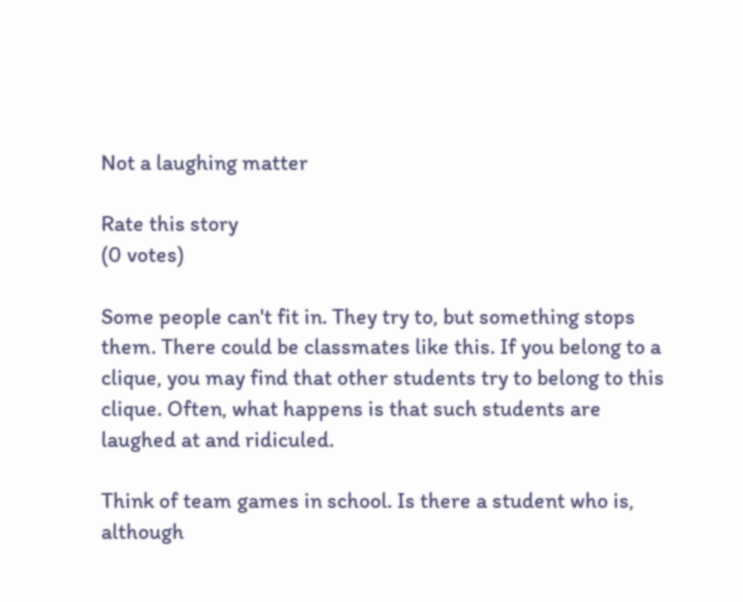Not a laughing matter

Rate this story
(0 votes)

Some people can't fit in. They try to, but something stops them. There could be classmates like this. If you belong to a clique, you may find that other students try to belong to this clique. Often, what happens is that such students are laughed at and ridiculed.

Think of team games in school. Is there a student who is, although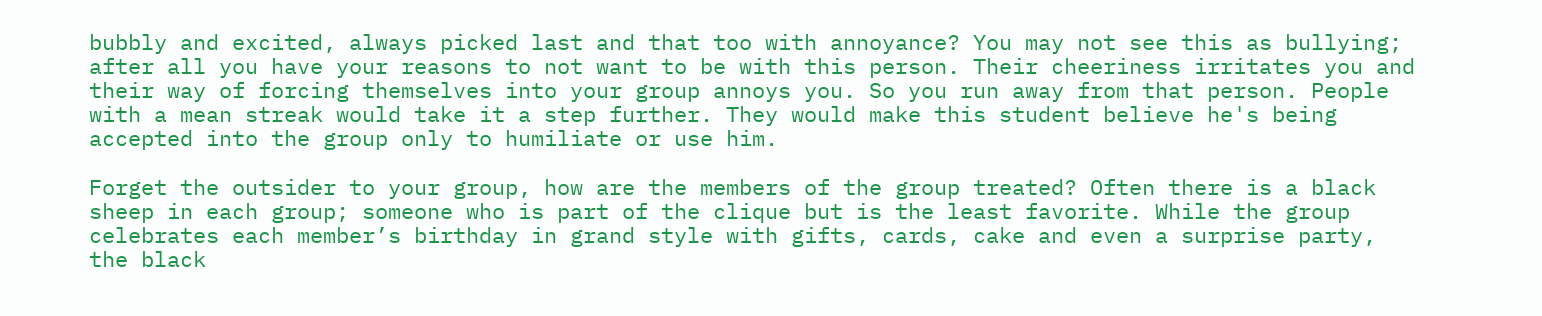bubbly and excited, always picked last and that too with annoyance? You may not see this as bullying; after all you have your reasons to not want to be with this person. Their cheeriness irritates you and their way of forcing themselves into your group annoys you. So you run away from that person. People with a mean streak would take it a step further. They would make this student believe he's being accepted into the group only to humiliate or use him.

Forget the outsider to your group, how are the members of the group treated? Often there is a black sheep in each group; someone who is part of the clique but is the least favorite. While the group celebrates each member’s birthday in grand style with gifts, cards, cake and even a surprise party, the black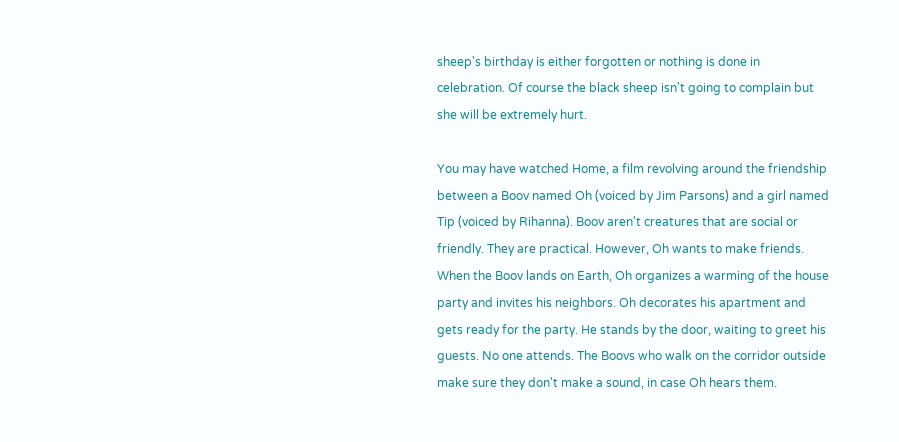sheep's birthday is either forgotten or nothing is done in celebration. Of course the black sheep isn't going to complain but she will be extremely hurt.

You may have watched Home, a film revolving around the friendship between a Boov named Oh (voiced by Jim Parsons) and a girl named Tip (voiced by Rihanna). Boov aren't creatures that are social or friendly. They are practical. However, Oh wants to make friends. When the Boov lands on Earth, Oh organizes a warming of the house party and invites his neighbors. Oh decorates his apartment and gets ready for the party. He stands by the door, waiting to greet his guests. No one attends. The Boovs who walk on the corridor outside make sure they don't make a sound, in case Oh hears them.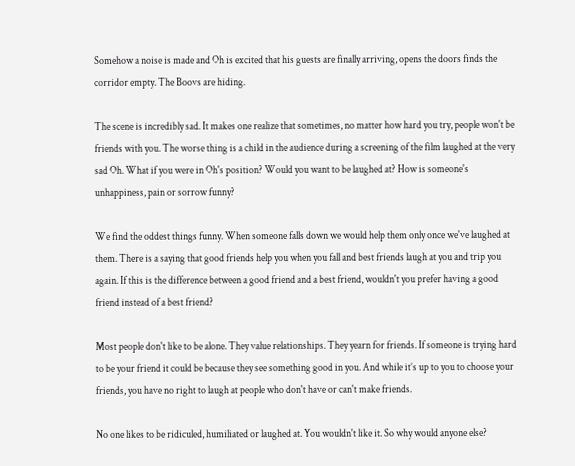Somehow a noise is made and Oh is excited that his guests are finally arriving, opens the doors finds the corridor empty. The Boovs are hiding.

The scene is incredibly sad. It makes one realize that sometimes, no matter how hard you try, people won't be friends with you. The worse thing is a child in the audience during a screening of the film laughed at the very sad Oh. What if you were in Oh's position? Would you want to be laughed at? How is someone's unhappiness, pain or sorrow funny?

We find the oddest things funny. When someone falls down we would help them only once we've laughed at them. There is a saying that good friends help you when you fall and best friends laugh at you and trip you again. If this is the difference between a good friend and a best friend, wouldn't you prefer having a good friend instead of a best friend?

Most people don't like to be alone. They value relationships. They yearn for friends. If someone is trying hard to be your friend it could be because they see something good in you. And while it’s up to you to choose your friends, you have no right to laugh at people who don't have or can't make friends.

No one likes to be ridiculed, humiliated or laughed at. You wouldn't like it. So why would anyone else?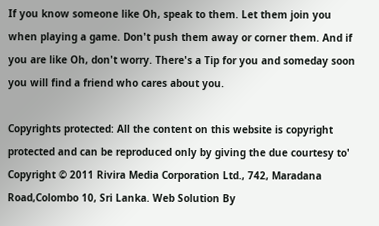If you know someone like Oh, speak to them. Let them join you when playing a game. Don't push them away or corner them. And if you are like Oh, don't worry. There's a Tip for you and someday soon you will find a friend who cares about you.

Copyrights protected: All the content on this website is copyright protected and can be reproduced only by giving the due courtesy to' Copyright © 2011 Rivira Media Corporation Ltd., 742, Maradana Road,Colombo 10, Sri Lanka. Web Solution By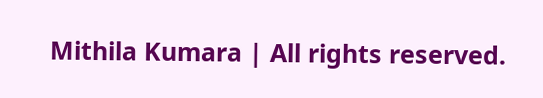Mithila Kumara | All rights reserved.